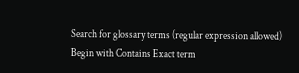Search for glossary terms (regular expression allowed)
Begin with Contains Exact term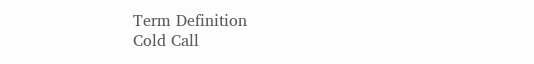Term Definition
Cold Call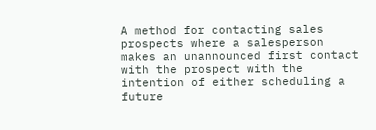A method for contacting sales prospects where a salesperson makes an unannounced first contact with the prospect with the intention of either scheduling a future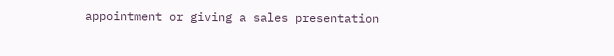appointment or giving a sales presentation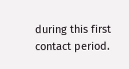during this first contact period.